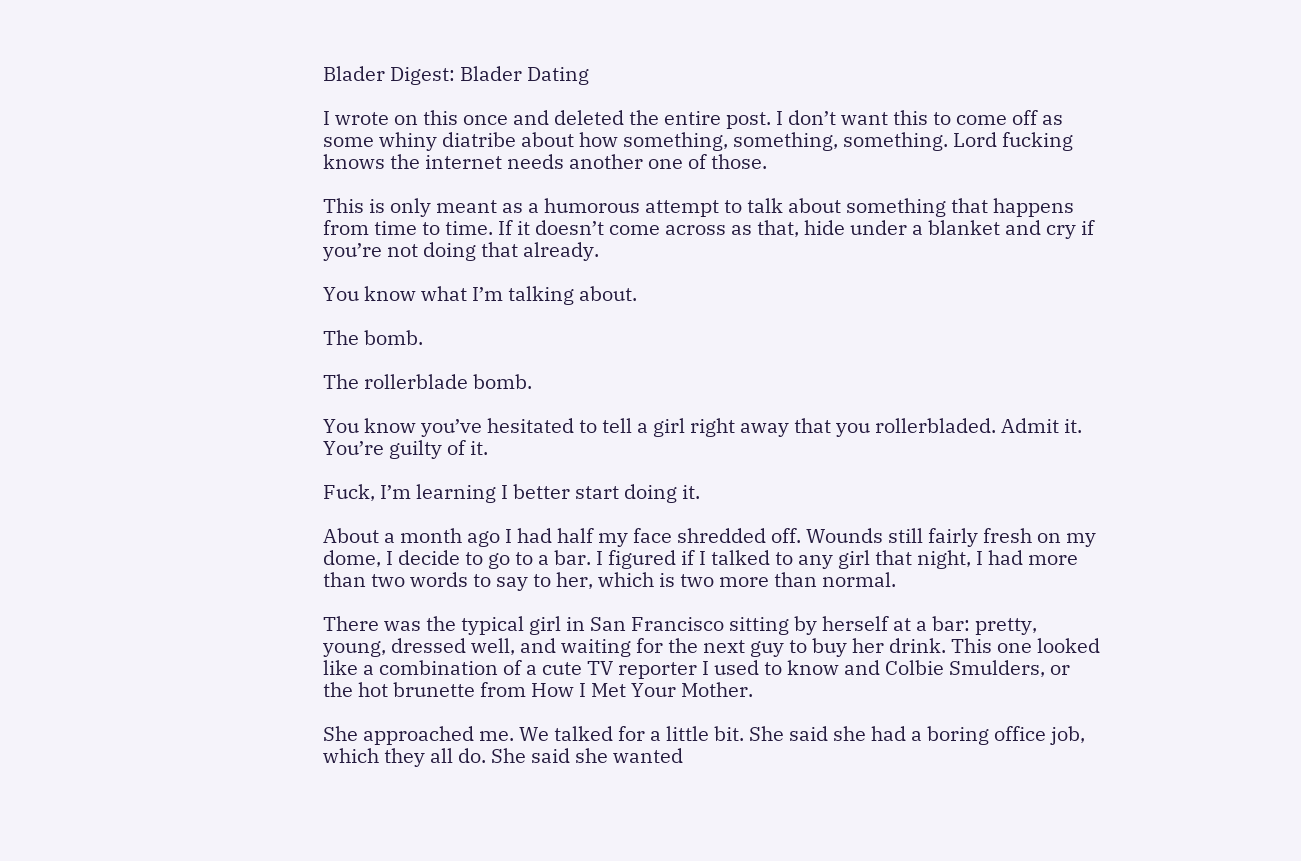Blader Digest: Blader Dating

I wrote on this once and deleted the entire post. I don’t want this to come off as some whiny diatribe about how something, something, something. Lord fucking knows the internet needs another one of those.

This is only meant as a humorous attempt to talk about something that happens from time to time. If it doesn’t come across as that, hide under a blanket and cry if you’re not doing that already.

You know what I’m talking about.

The bomb.

The rollerblade bomb.

You know you’ve hesitated to tell a girl right away that you rollerbladed. Admit it. You’re guilty of it.

Fuck, I’m learning I better start doing it.

About a month ago I had half my face shredded off. Wounds still fairly fresh on my dome, I decide to go to a bar. I figured if I talked to any girl that night, I had more than two words to say to her, which is two more than normal.

There was the typical girl in San Francisco sitting by herself at a bar: pretty, young, dressed well, and waiting for the next guy to buy her drink. This one looked like a combination of a cute TV reporter I used to know and Colbie Smulders, or the hot brunette from How I Met Your Mother.

She approached me. We talked for a little bit. She said she had a boring office job, which they all do. She said she wanted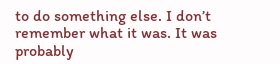to do something else. I don’t remember what it was. It was probably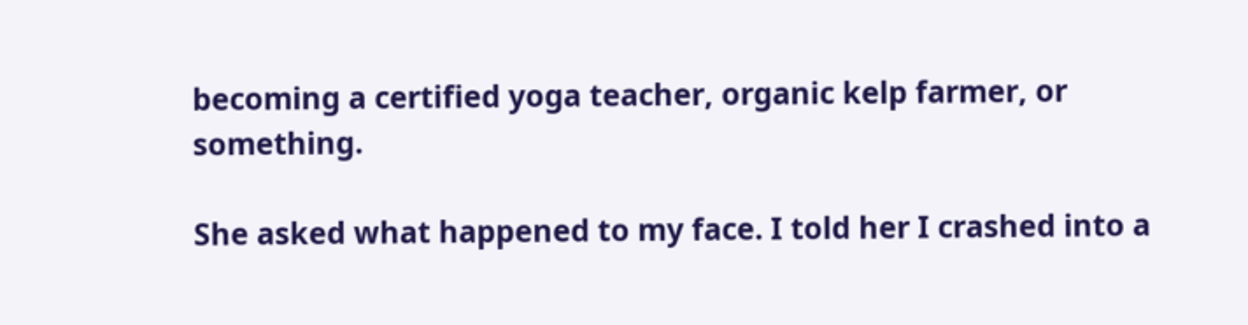becoming a certified yoga teacher, organic kelp farmer, or something.

She asked what happened to my face. I told her I crashed into a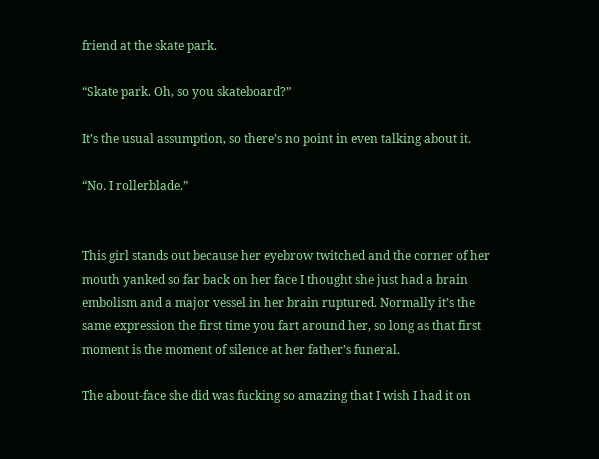friend at the skate park.

“Skate park. Oh, so you skateboard?”

It’s the usual assumption, so there’s no point in even talking about it.

“No. I rollerblade.”


This girl stands out because her eyebrow twitched and the corner of her mouth yanked so far back on her face I thought she just had a brain embolism and a major vessel in her brain ruptured. Normally it’s the same expression the first time you fart around her, so long as that first moment is the moment of silence at her father’s funeral.

The about-face she did was fucking so amazing that I wish I had it on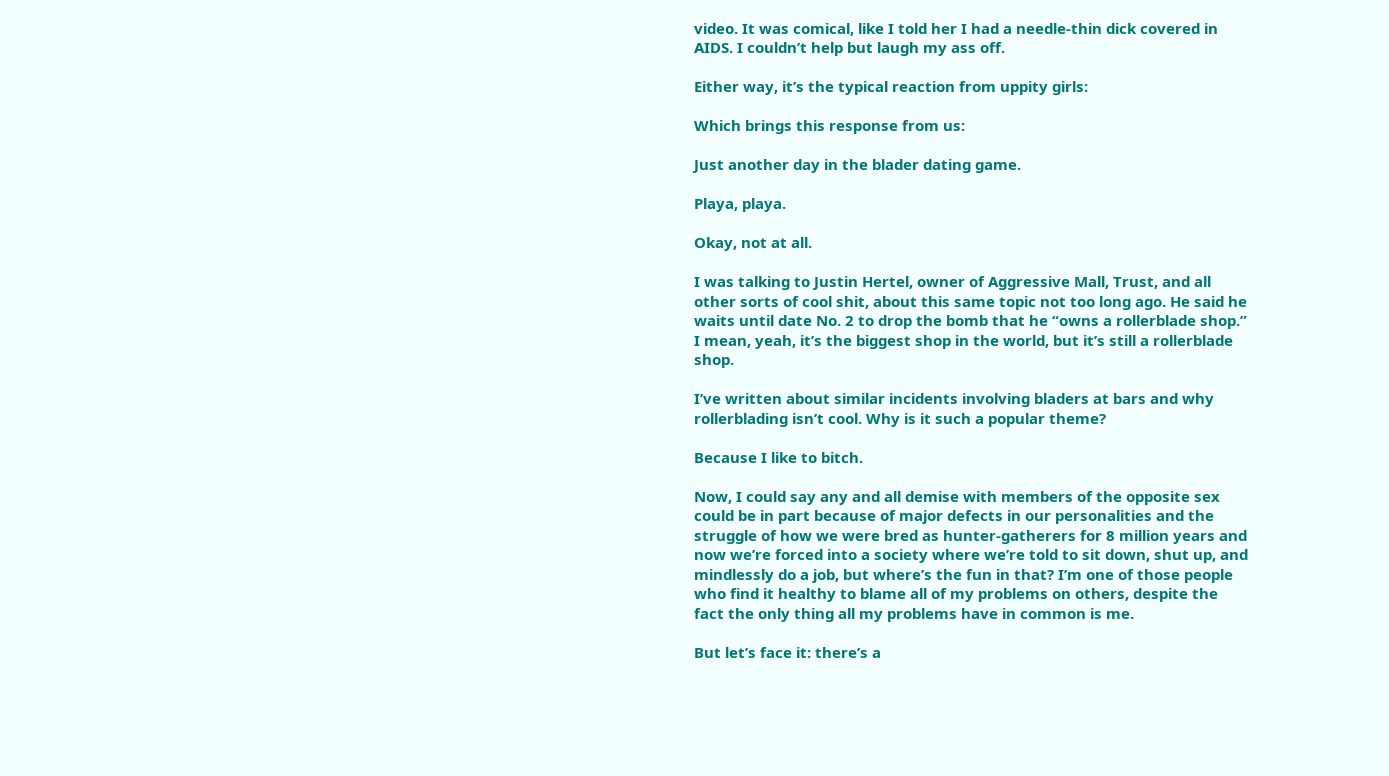video. It was comical, like I told her I had a needle-thin dick covered in AIDS. I couldn’t help but laugh my ass off.

Either way, it’s the typical reaction from uppity girls:

Which brings this response from us:

Just another day in the blader dating game.

Playa, playa.

Okay, not at all.

I was talking to Justin Hertel, owner of Aggressive Mall, Trust, and all other sorts of cool shit, about this same topic not too long ago. He said he waits until date No. 2 to drop the bomb that he “owns a rollerblade shop.” I mean, yeah, it’s the biggest shop in the world, but it’s still a rollerblade shop.

I’ve written about similar incidents involving bladers at bars and why rollerblading isn’t cool. Why is it such a popular theme?

Because I like to bitch.

Now, I could say any and all demise with members of the opposite sex could be in part because of major defects in our personalities and the struggle of how we were bred as hunter-gatherers for 8 million years and now we’re forced into a society where we’re told to sit down, shut up, and mindlessly do a job, but where’s the fun in that? I’m one of those people who find it healthy to blame all of my problems on others, despite the fact the only thing all my problems have in common is me.

But let’s face it: there’s a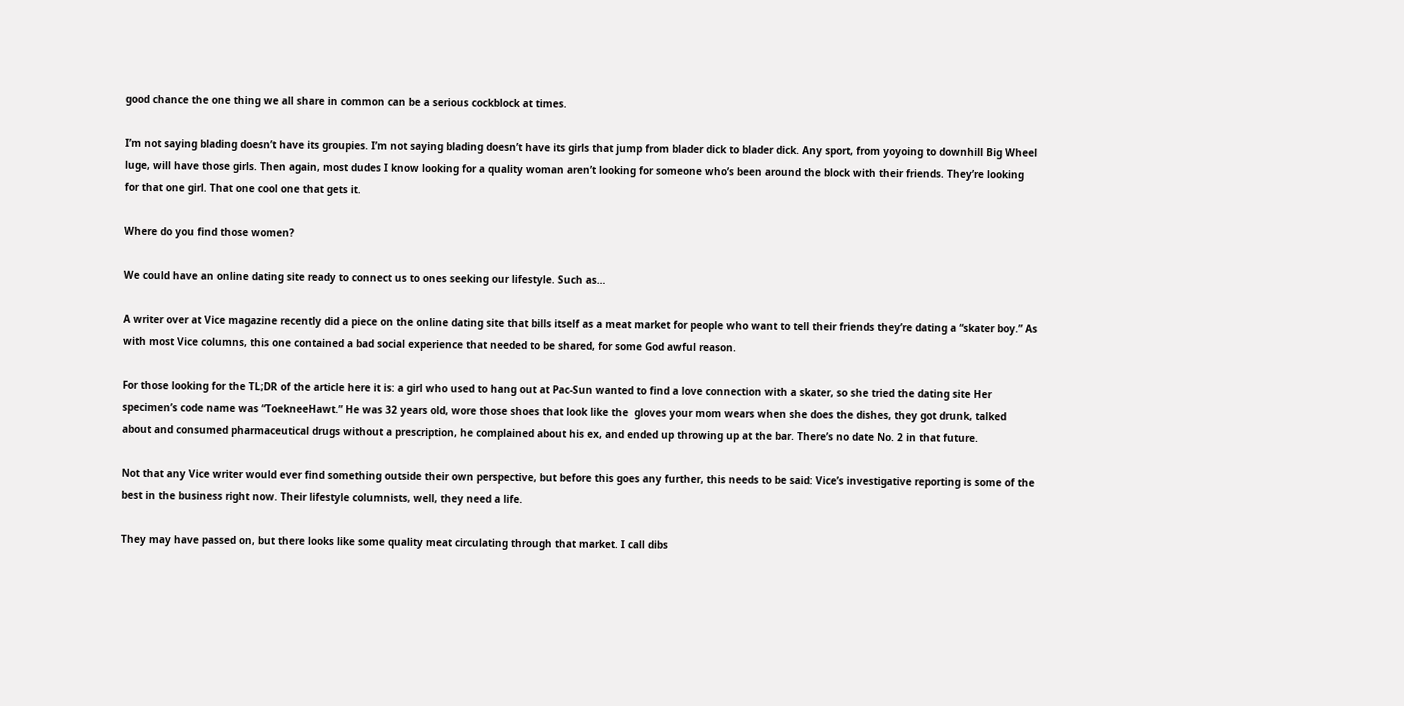good chance the one thing we all share in common can be a serious cockblock at times.

I’m not saying blading doesn’t have its groupies. I’m not saying blading doesn’t have its girls that jump from blader dick to blader dick. Any sport, from yoyoing to downhill Big Wheel luge, will have those girls. Then again, most dudes I know looking for a quality woman aren’t looking for someone who’s been around the block with their friends. They’re looking for that one girl. That one cool one that gets it.

Where do you find those women?

We could have an online dating site ready to connect us to ones seeking our lifestyle. Such as…

A writer over at Vice magazine recently did a piece on the online dating site that bills itself as a meat market for people who want to tell their friends they’re dating a “skater boy.” As with most Vice columns, this one contained a bad social experience that needed to be shared, for some God awful reason.

For those looking for the TL;DR of the article here it is: a girl who used to hang out at Pac-Sun wanted to find a love connection with a skater, so she tried the dating site Her specimen’s code name was “ToekneeHawt.” He was 32 years old, wore those shoes that look like the  gloves your mom wears when she does the dishes, they got drunk, talked about and consumed pharmaceutical drugs without a prescription, he complained about his ex, and ended up throwing up at the bar. There’s no date No. 2 in that future.

Not that any Vice writer would ever find something outside their own perspective, but before this goes any further, this needs to be said: Vice’s investigative reporting is some of the best in the business right now. Their lifestyle columnists, well, they need a life.

They may have passed on, but there looks like some quality meat circulating through that market. I call dibs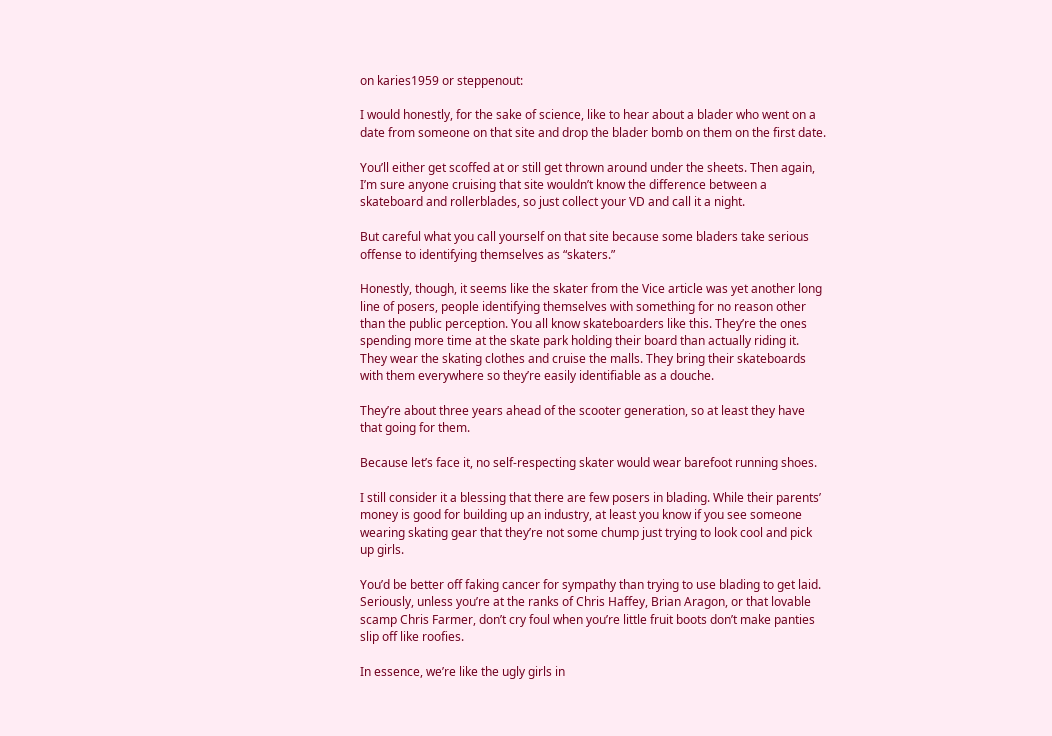on karies1959 or steppenout:

I would honestly, for the sake of science, like to hear about a blader who went on a date from someone on that site and drop the blader bomb on them on the first date.

You’ll either get scoffed at or still get thrown around under the sheets. Then again, I’m sure anyone cruising that site wouldn’t know the difference between a skateboard and rollerblades, so just collect your VD and call it a night.

But careful what you call yourself on that site because some bladers take serious offense to identifying themselves as “skaters.”

Honestly, though, it seems like the skater from the Vice article was yet another long line of posers, people identifying themselves with something for no reason other than the public perception. You all know skateboarders like this. They’re the ones spending more time at the skate park holding their board than actually riding it. They wear the skating clothes and cruise the malls. They bring their skateboards with them everywhere so they’re easily identifiable as a douche.

They’re about three years ahead of the scooter generation, so at least they have that going for them.

Because let’s face it, no self-respecting skater would wear barefoot running shoes.

I still consider it a blessing that there are few posers in blading. While their parents’ money is good for building up an industry, at least you know if you see someone wearing skating gear that they’re not some chump just trying to look cool and pick up girls.

You’d be better off faking cancer for sympathy than trying to use blading to get laid. Seriously, unless you’re at the ranks of Chris Haffey, Brian Aragon, or that lovable scamp Chris Farmer, don’t cry foul when you’re little fruit boots don’t make panties slip off like roofies.

In essence, we’re like the ugly girls in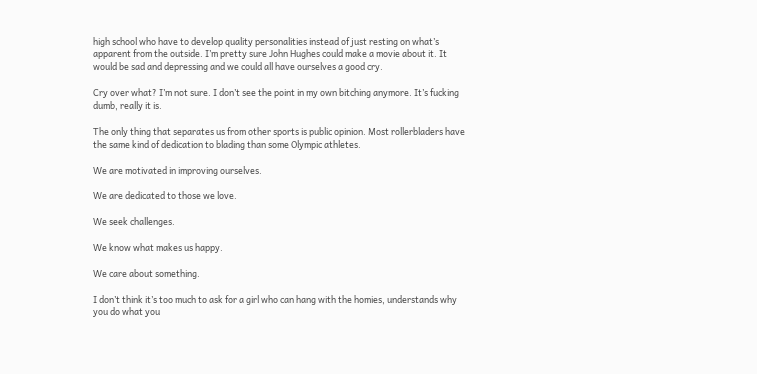high school who have to develop quality personalities instead of just resting on what’s apparent from the outside. I’m pretty sure John Hughes could make a movie about it. It would be sad and depressing and we could all have ourselves a good cry.

Cry over what? I’m not sure. I don’t see the point in my own bitching anymore. It’s fucking dumb, really it is.

The only thing that separates us from other sports is public opinion. Most rollerbladers have the same kind of dedication to blading than some Olympic athletes.

We are motivated in improving ourselves.

We are dedicated to those we love.

We seek challenges.

We know what makes us happy.

We care about something.

I don’t think it’s too much to ask for a girl who can hang with the homies, understands why you do what you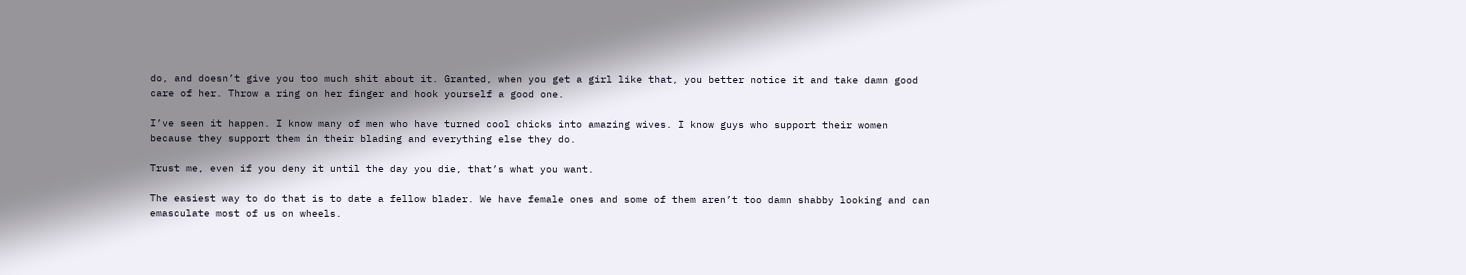do, and doesn’t give you too much shit about it. Granted, when you get a girl like that, you better notice it and take damn good care of her. Throw a ring on her finger and hook yourself a good one.

I’ve seen it happen. I know many of men who have turned cool chicks into amazing wives. I know guys who support their women because they support them in their blading and everything else they do.

Trust me, even if you deny it until the day you die, that’s what you want.

The easiest way to do that is to date a fellow blader. We have female ones and some of them aren’t too damn shabby looking and can emasculate most of us on wheels.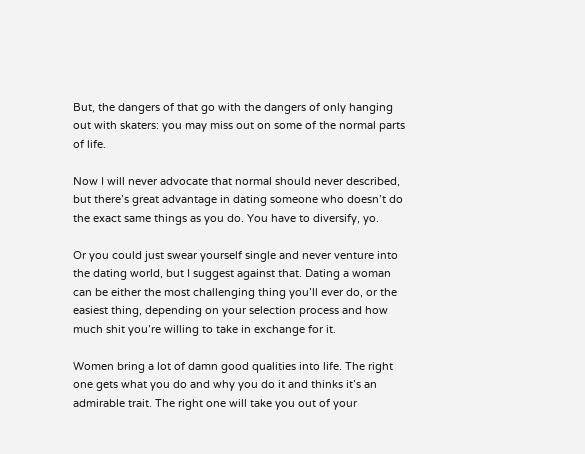But, the dangers of that go with the dangers of only hanging out with skaters: you may miss out on some of the normal parts of life.

Now I will never advocate that normal should never described, but there’s great advantage in dating someone who doesn’t do the exact same things as you do. You have to diversify, yo.

Or you could just swear yourself single and never venture into the dating world, but I suggest against that. Dating a woman can be either the most challenging thing you’ll ever do, or the easiest thing, depending on your selection process and how much shit you’re willing to take in exchange for it.

Women bring a lot of damn good qualities into life. The right one gets what you do and why you do it and thinks it’s an admirable trait. The right one will take you out of your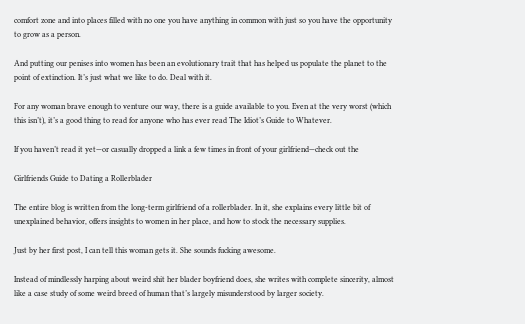comfort zone and into places filled with no one you have anything in common with just so you have the opportunity to grow as a person.

And putting our penises into women has been an evolutionary trait that has helped us populate the planet to the point of extinction. It’s just what we like to do. Deal with it.

For any woman brave enough to venture our way, there is a guide available to you. Even at the very worst (which this isn’t), it’s a good thing to read for anyone who has ever read The Idiot’s Guide to Whatever.

If you haven’t read it yet—or casually dropped a link a few times in front of your girlfriend—check out the

Girlfriends Guide to Dating a Rollerblader

The entire blog is written from the long-term girlfriend of a rollerblader. In it, she explains every little bit of unexplained behavior, offers insights to women in her place, and how to stock the necessary supplies.

Just by her first post, I can tell this woman gets it. She sounds fucking awesome.

Instead of mindlessly harping about weird shit her blader boyfriend does, she writes with complete sincerity, almost like a case study of some weird breed of human that’s largely misunderstood by larger society.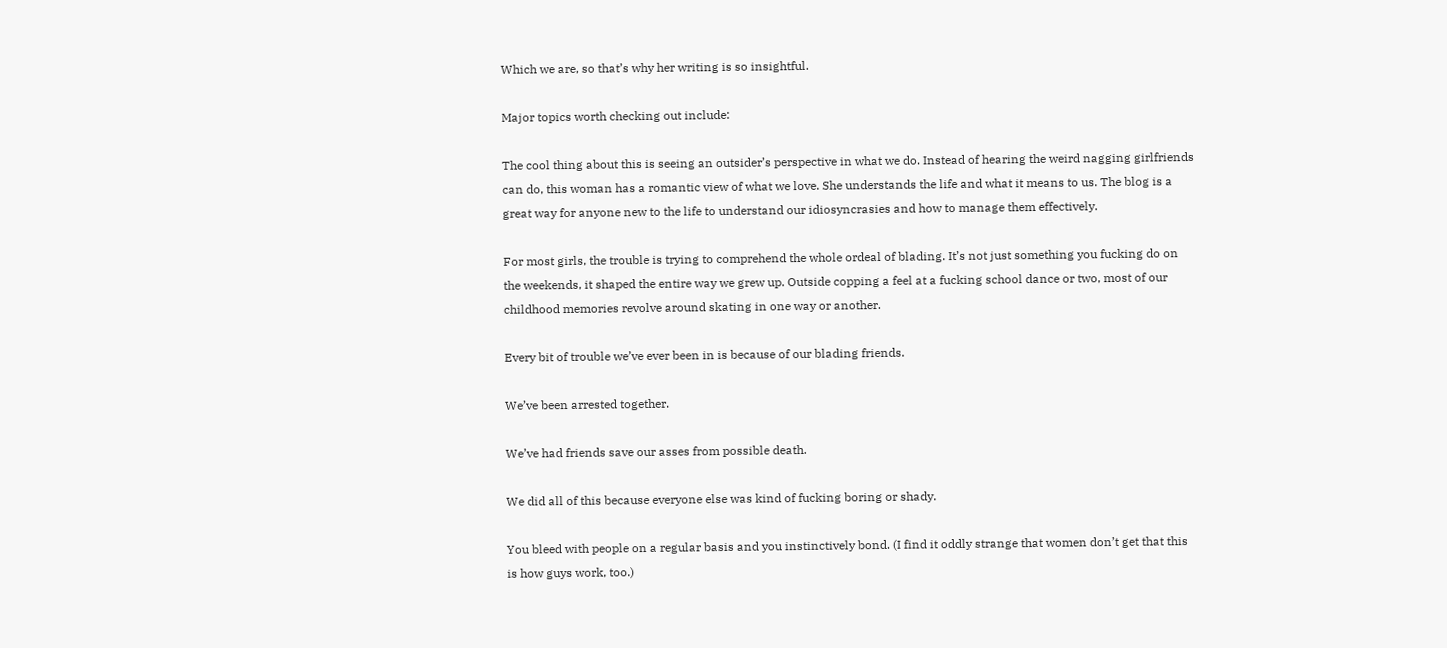Which we are, so that’s why her writing is so insightful.

Major topics worth checking out include:

The cool thing about this is seeing an outsider’s perspective in what we do. Instead of hearing the weird nagging girlfriends can do, this woman has a romantic view of what we love. She understands the life and what it means to us. The blog is a great way for anyone new to the life to understand our idiosyncrasies and how to manage them effectively.

For most girls, the trouble is trying to comprehend the whole ordeal of blading. It’s not just something you fucking do on the weekends, it shaped the entire way we grew up. Outside copping a feel at a fucking school dance or two, most of our childhood memories revolve around skating in one way or another.

Every bit of trouble we’ve ever been in is because of our blading friends.

We’ve been arrested together.

We’ve had friends save our asses from possible death.

We did all of this because everyone else was kind of fucking boring or shady.

You bleed with people on a regular basis and you instinctively bond. (I find it oddly strange that women don’t get that this is how guys work, too.)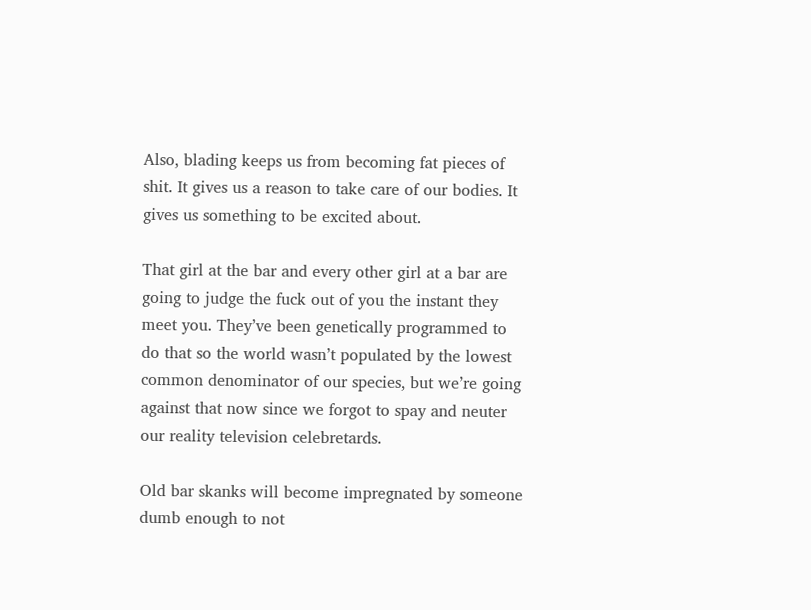Also, blading keeps us from becoming fat pieces of shit. It gives us a reason to take care of our bodies. It gives us something to be excited about.

That girl at the bar and every other girl at a bar are going to judge the fuck out of you the instant they meet you. They’ve been genetically programmed to do that so the world wasn’t populated by the lowest common denominator of our species, but we’re going against that now since we forgot to spay and neuter our reality television celebretards.

Old bar skanks will become impregnated by someone dumb enough to not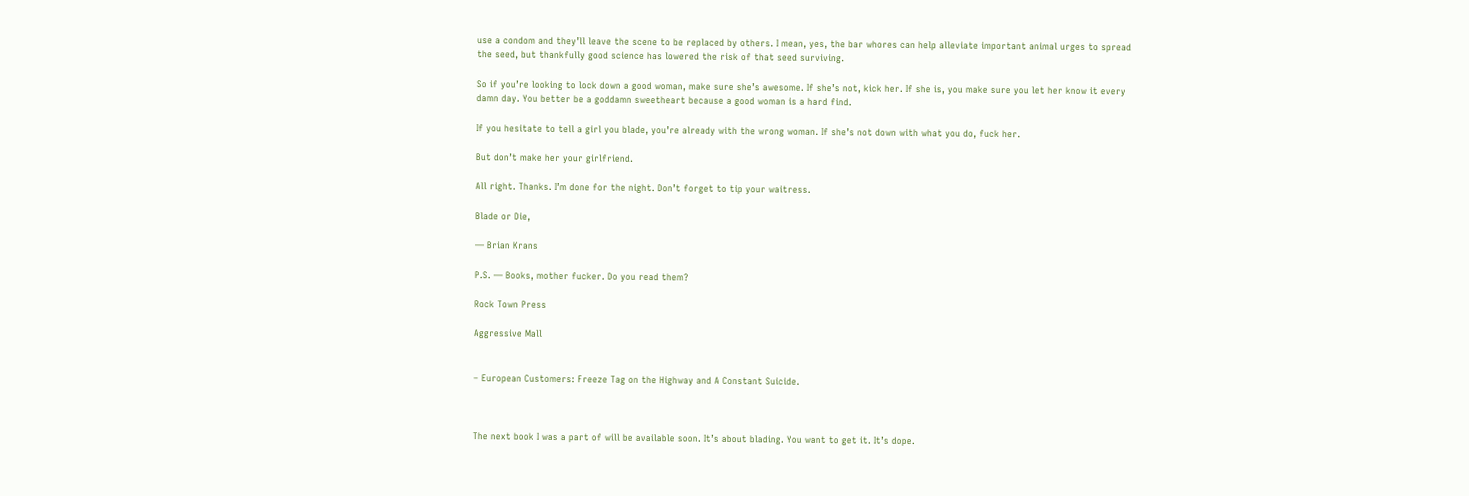use a condom and they’ll leave the scene to be replaced by others. I mean, yes, the bar whores can help alleviate important animal urges to spread the seed, but thankfully good science has lowered the risk of that seed surviving.

So if you’re looking to lock down a good woman, make sure she’s awesome. If she’s not, kick her. If she is, you make sure you let her know it every damn day. You better be a goddamn sweetheart because a good woman is a hard find.

If you hesitate to tell a girl you blade, you’re already with the wrong woman. If she’s not down with what you do, fuck her.

But don’t make her your girlfriend.

All right. Thanks. I’m done for the night. Don’t forget to tip your waitress.

Blade or Die,

— Brian Krans

P.S. — Books, mother fucker. Do you read them?

Rock Town Press

Aggressive Mall


– European Customers: Freeze Tag on the Highway and A Constant Suicide.



The next book I was a part of will be available soon. It’s about blading. You want to get it. It’s dope.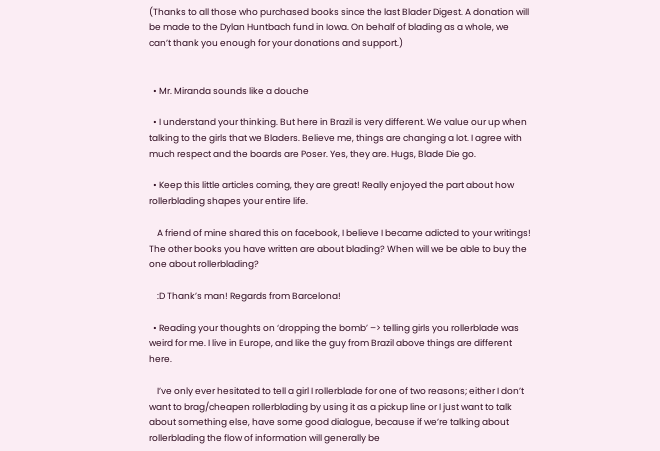(Thanks to all those who purchased books since the last Blader Digest. A donation will be made to the Dylan Huntbach fund in Iowa. On behalf of blading as a whole, we can’t thank you enough for your donations and support.)


  • Mr. Miranda sounds like a douche

  • I understand your thinking. But here in Brazil is very different. We value our up when talking to the girls that we Bladers. Believe me, things are changing a lot. I agree with much respect and the boards are Poser. Yes, they are. Hugs, Blade Die go.

  • Keep this little articles coming, they are great! Really enjoyed the part about how rollerblading shapes your entire life.

    A friend of mine shared this on facebook, I believe I became adicted to your writings! The other books you have written are about blading? When will we be able to buy the one about rollerblading?

    :D Thank’s man! Regards from Barcelona!

  • Reading your thoughts on ‘dropping the bomb’ –> telling girls you rollerblade was weird for me. I live in Europe, and like the guy from Brazil above things are different here.

    I’ve only ever hesitated to tell a girl I rollerblade for one of two reasons; either I don’t want to brag/cheapen rollerblading by using it as a pickup line or I just want to talk about something else, have some good dialogue, because if we’re talking about rollerblading the flow of information will generally be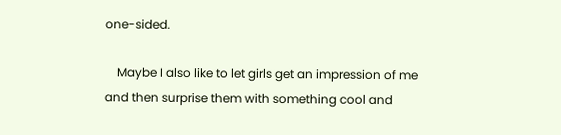one-sided.

    Maybe I also like to let girls get an impression of me and then surprise them with something cool and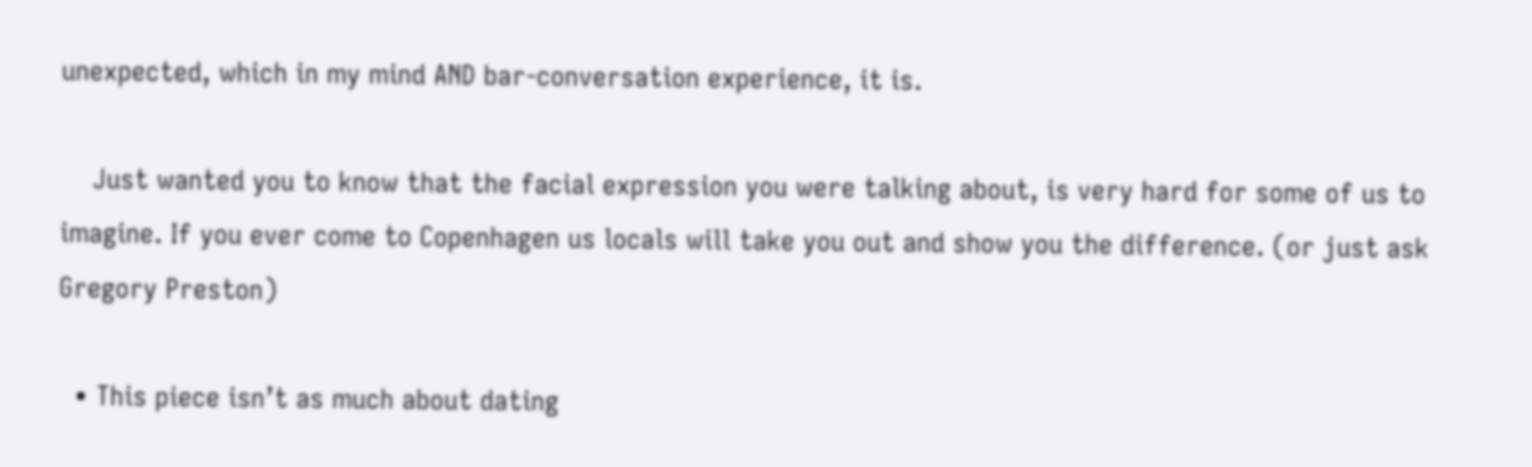unexpected, which in my mind AND bar-conversation experience, it is.

    Just wanted you to know that the facial expression you were talking about, is very hard for some of us to imagine. If you ever come to Copenhagen us locals will take you out and show you the difference. (or just ask Gregory Preston)

  • This piece isn’t as much about dating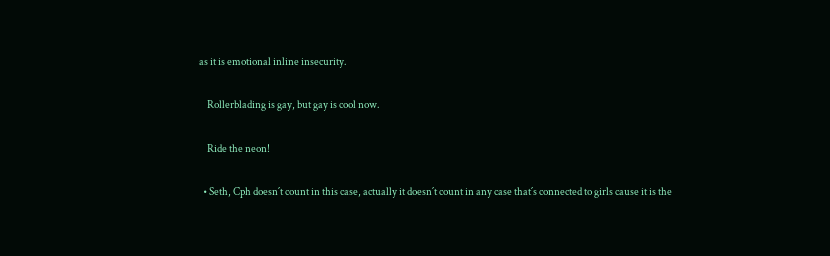as it is emotional inline insecurity.

    Rollerblading is gay, but gay is cool now.

    Ride the neon!

  • Seth, Cph doesn´t count in this case, actually it doesn´t count in any case that´s connected to girls cause it is the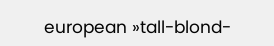european »tall-blond-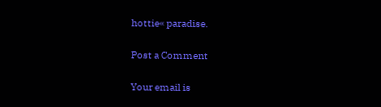hottie« paradise.

Post a Comment

Your email is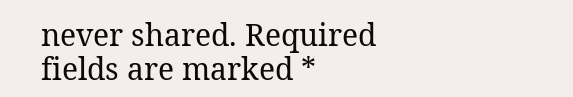never shared. Required fields are marked *